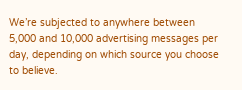We’re subjected to anywhere between 5,000 and 10,000 advertising messages per day, depending on which source you choose to believe.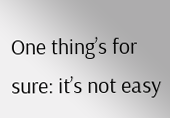One thing’s for sure: it’s not easy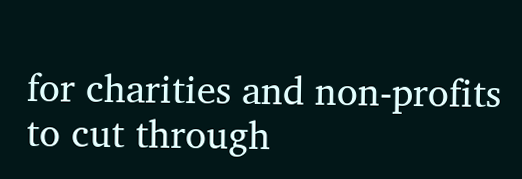for charities and non-profits to cut through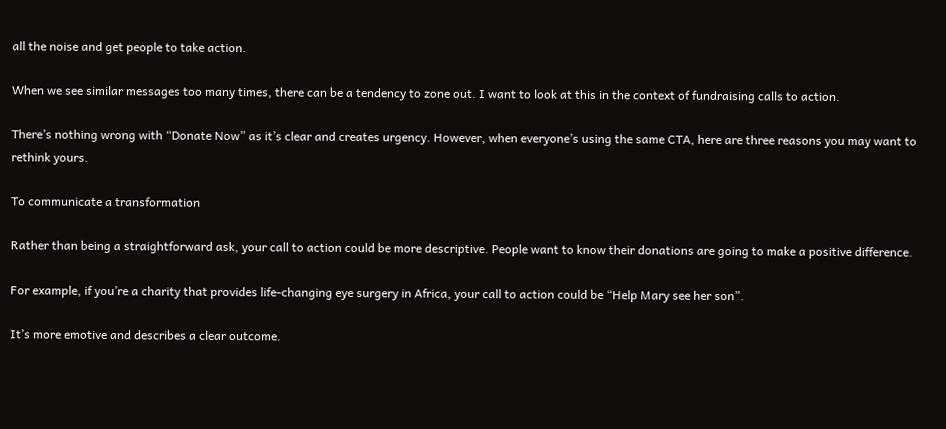all the noise and get people to take action.

When we see similar messages too many times, there can be a tendency to zone out. I want to look at this in the context of fundraising calls to action.

There’s nothing wrong with “Donate Now” as it’s clear and creates urgency. However, when everyone’s using the same CTA, here are three reasons you may want to rethink yours.

To communicate a transformation

Rather than being a straightforward ask, your call to action could be more descriptive. People want to know their donations are going to make a positive difference.

For example, if you’re a charity that provides life-changing eye surgery in Africa, your call to action could be “Help Mary see her son”.

It’s more emotive and describes a clear outcome.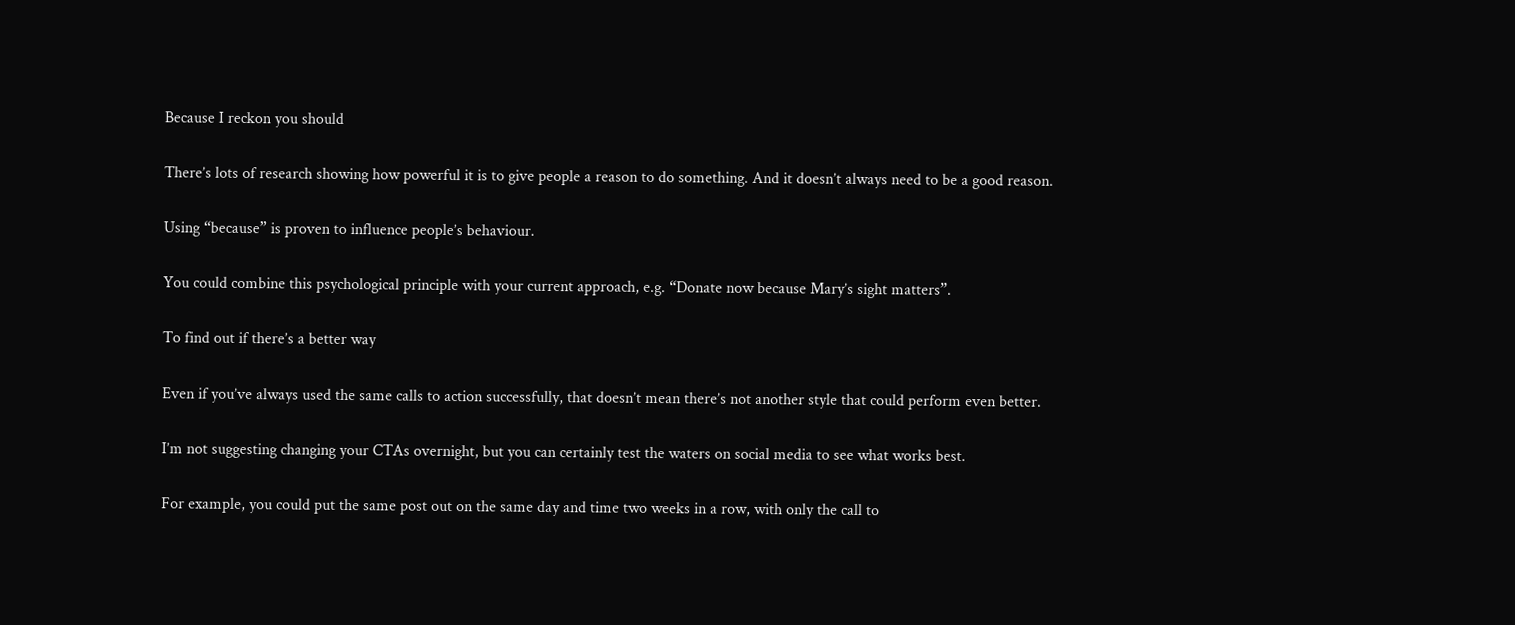Because I reckon you should

There’s lots of research showing how powerful it is to give people a reason to do something. And it doesn’t always need to be a good reason.

Using “because” is proven to influence people’s behaviour.

You could combine this psychological principle with your current approach, e.g. “Donate now because Mary’s sight matters”.

To find out if there’s a better way

Even if you’ve always used the same calls to action successfully, that doesn’t mean there’s not another style that could perform even better.

I’m not suggesting changing your CTAs overnight, but you can certainly test the waters on social media to see what works best.

For example, you could put the same post out on the same day and time two weeks in a row, with only the call to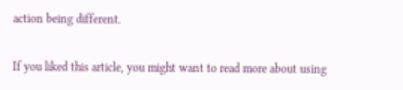action being different.


If you liked this article, you might want to read more about using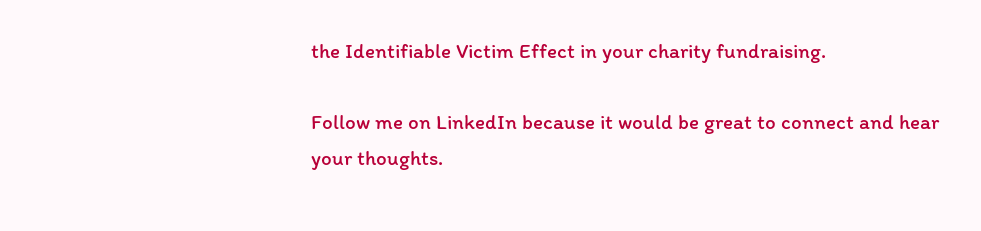the Identifiable Victim Effect in your charity fundraising.

Follow me on LinkedIn because it would be great to connect and hear your thoughts.